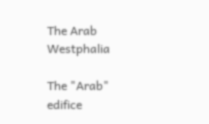The Arab Westphalia

The "Arab" edifice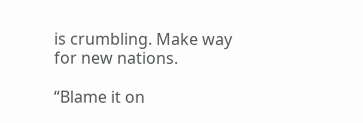is crumbling. Make way for new nations.

“Blame it on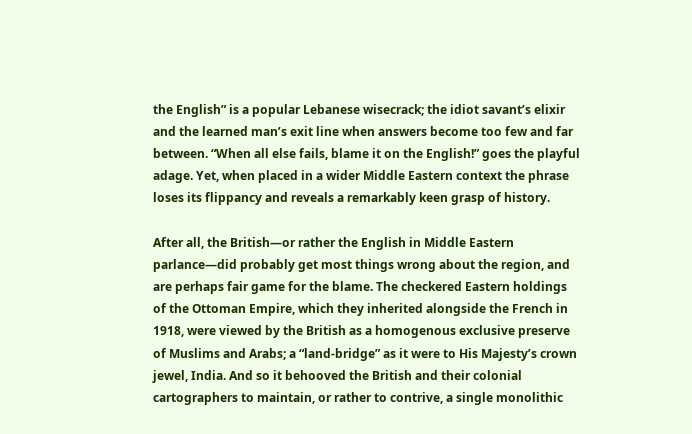the English” is a popular Lebanese wisecrack; the idiot savant’s elixir and the learned man’s exit line when answers become too few and far between. “When all else fails, blame it on the English!” goes the playful adage. Yet, when placed in a wider Middle Eastern context the phrase loses its flippancy and reveals a remarkably keen grasp of history.

After all, the British—or rather the English in Middle Eastern parlance—did probably get most things wrong about the region, and are perhaps fair game for the blame. The checkered Eastern holdings of the Ottoman Empire, which they inherited alongside the French in 1918, were viewed by the British as a homogenous exclusive preserve of Muslims and Arabs; a “land-bridge” as it were to His Majesty’s crown jewel, India. And so it behooved the British and their colonial cartographers to maintain, or rather to contrive, a single monolithic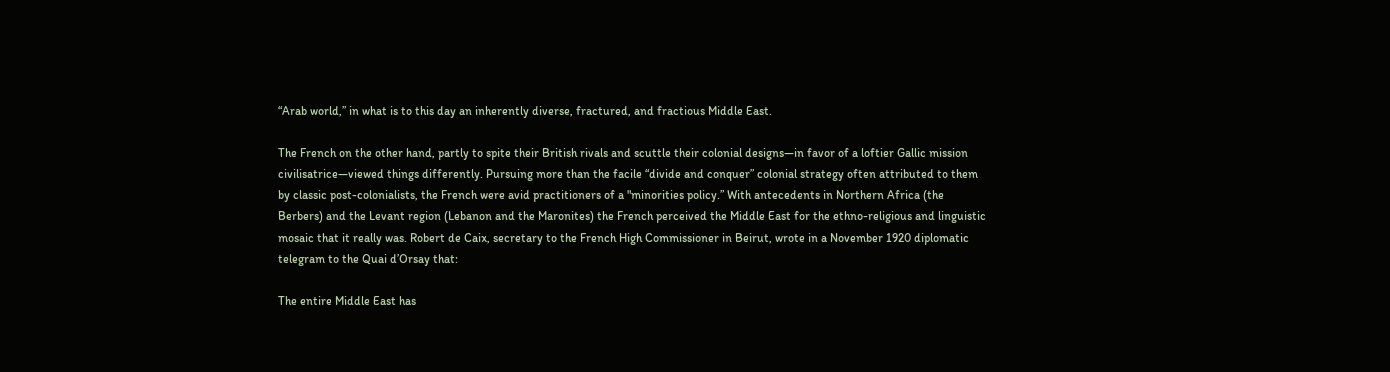“Arab world,” in what is to this day an inherently diverse, fractured, and fractious Middle East.

The French on the other hand, partly to spite their British rivals and scuttle their colonial designs—in favor of a loftier Gallic mission civilisatrice—viewed things differently. Pursuing more than the facile “divide and conquer” colonial strategy often attributed to them by classic post-colonialists, the French were avid practitioners of a "minorities policy.” With antecedents in Northern Africa (the Berbers) and the Levant region (Lebanon and the Maronites) the French perceived the Middle East for the ethno-religious and linguistic mosaic that it really was. Robert de Caix, secretary to the French High Commissioner in Beirut, wrote in a November 1920 diplomatic telegram to the Quai d’Orsay that:

The entire Middle East has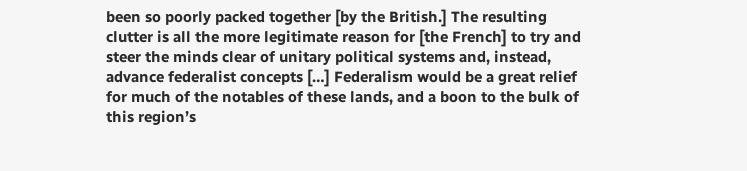been so poorly packed together [by the British.] The resulting clutter is all the more legitimate reason for [the French] to try and steer the minds clear of unitary political systems and, instead, advance federalist concepts […] Federalism would be a great relief for much of the notables of these lands, and a boon to the bulk of this region’s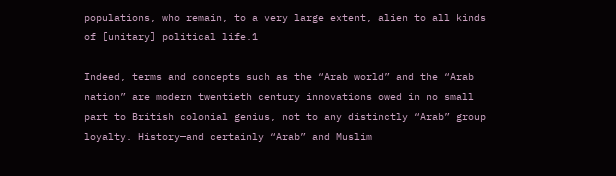populations, who remain, to a very large extent, alien to all kinds of [unitary] political life.1

Indeed, terms and concepts such as the “Arab world” and the “Arab nation” are modern twentieth century innovations owed in no small part to British colonial genius, not to any distinctly “Arab” group loyalty. History—and certainly “Arab” and Muslim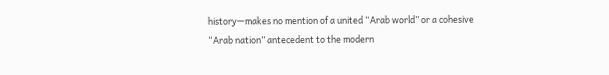history—makes no mention of a united “Arab world” or a cohesive “Arab nation” antecedent to the modern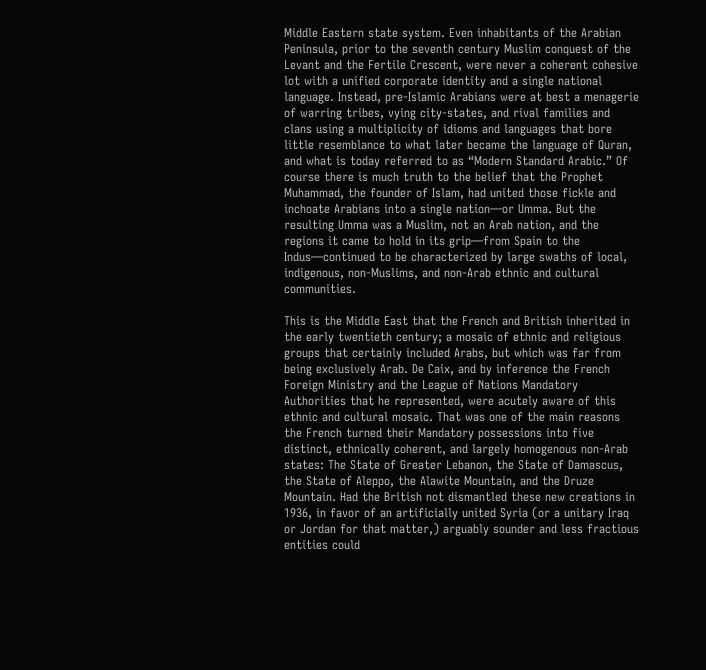Middle Eastern state system. Even inhabitants of the Arabian Peninsula, prior to the seventh century Muslim conquest of the Levant and the Fertile Crescent, were never a coherent cohesive lot with a unified corporate identity and a single national language. Instead, pre-Islamic Arabians were at best a menagerie of warring tribes, vying city-states, and rival families and clans using a multiplicity of idioms and languages that bore little resemblance to what later became the language of Quran, and what is today referred to as “Modern Standard Arabic.” Of course there is much truth to the belief that the Prophet Muhammad, the founder of Islam, had united those fickle and inchoate Arabians into a single nation—or Umma. But the resulting Umma was a Muslim, not an Arab nation, and the regions it came to hold in its grip—from Spain to the Indus—continued to be characterized by large swaths of local, indigenous, non-Muslims, and non-Arab ethnic and cultural communities.

This is the Middle East that the French and British inherited in the early twentieth century; a mosaic of ethnic and religious groups that certainly included Arabs, but which was far from being exclusively Arab. De Caix, and by inference the French Foreign Ministry and the League of Nations Mandatory Authorities that he represented, were acutely aware of this ethnic and cultural mosaic. That was one of the main reasons the French turned their Mandatory possessions into five distinct, ethnically coherent, and largely homogenous non-Arab states: The State of Greater Lebanon, the State of Damascus, the State of Aleppo, the Alawite Mountain, and the Druze Mountain. Had the British not dismantled these new creations in 1936, in favor of an artificially united Syria (or a unitary Iraq or Jordan for that matter,) arguably sounder and less fractious entities could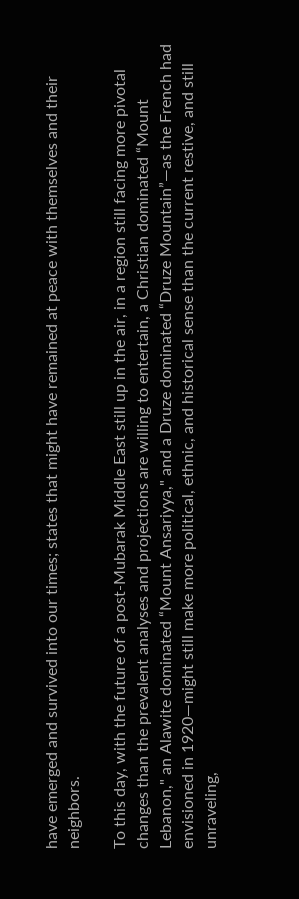have emerged and survived into our times; states that might have remained at peace with themselves and their neighbors.

To this day, with the future of a post-Mubarak Middle East still up in the air, in a region still facing more pivotal changes than the prevalent analyses and projections are willing to entertain, a Christian dominated “Mount Lebanon," an Alawite dominated “Mount Ansariyya," and a Druze dominated “Druze Mountain”—as the French had envisioned in 1920—might still make more political, ethnic, and historical sense than the current restive, and still unraveling,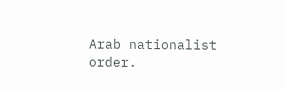Arab nationalist order.